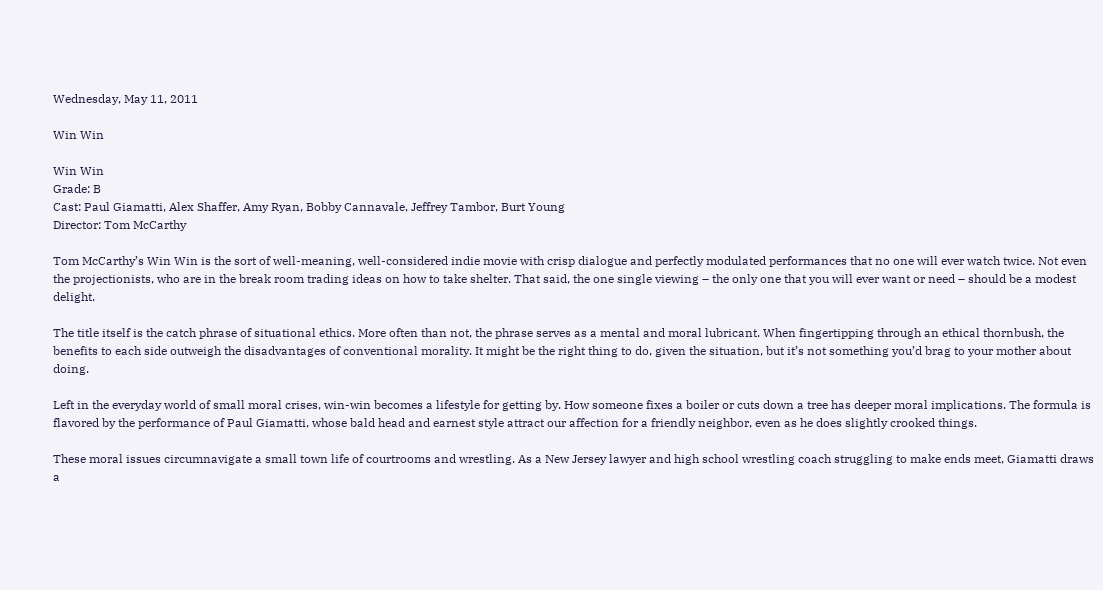Wednesday, May 11, 2011

Win Win

Win Win
Grade: B
Cast: Paul Giamatti, Alex Shaffer, Amy Ryan, Bobby Cannavale, Jeffrey Tambor, Burt Young
Director: Tom McCarthy

Tom McCarthy’s Win Win is the sort of well-meaning, well-considered indie movie with crisp dialogue and perfectly modulated performances that no one will ever watch twice. Not even the projectionists, who are in the break room trading ideas on how to take shelter. That said, the one single viewing – the only one that you will ever want or need – should be a modest delight.

The title itself is the catch phrase of situational ethics. More often than not, the phrase serves as a mental and moral lubricant. When fingertipping through an ethical thornbush, the benefits to each side outweigh the disadvantages of conventional morality. It might be the right thing to do, given the situation, but it’s not something you’d brag to your mother about doing.

Left in the everyday world of small moral crises, win-win becomes a lifestyle for getting by. How someone fixes a boiler or cuts down a tree has deeper moral implications. The formula is flavored by the performance of Paul Giamatti, whose bald head and earnest style attract our affection for a friendly neighbor, even as he does slightly crooked things.

These moral issues circumnavigate a small town life of courtrooms and wrestling. As a New Jersey lawyer and high school wrestling coach struggling to make ends meet, Giamatti draws a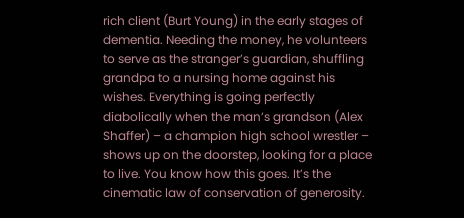rich client (Burt Young) in the early stages of dementia. Needing the money, he volunteers to serve as the stranger’s guardian, shuffling grandpa to a nursing home against his wishes. Everything is going perfectly diabolically when the man’s grandson (Alex Shaffer) – a champion high school wrestler – shows up on the doorstep, looking for a place to live. You know how this goes. It’s the cinematic law of conservation of generosity.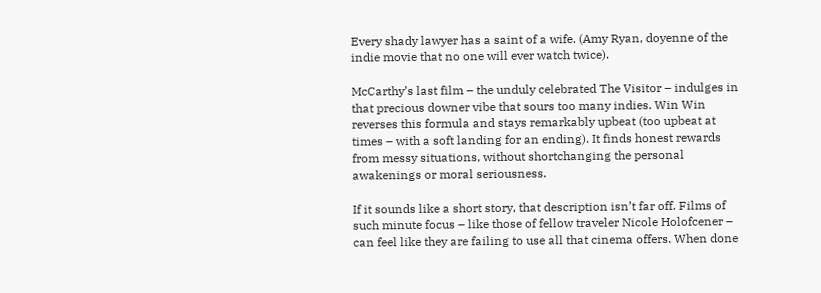Every shady lawyer has a saint of a wife. (Amy Ryan, doyenne of the indie movie that no one will ever watch twice).

McCarthy’s last film – the unduly celebrated The Visitor – indulges in that precious downer vibe that sours too many indies. Win Win reverses this formula and stays remarkably upbeat (too upbeat at times – with a soft landing for an ending). It finds honest rewards from messy situations, without shortchanging the personal awakenings or moral seriousness.

If it sounds like a short story, that description isn’t far off. Films of such minute focus – like those of fellow traveler Nicole Holofcener – can feel like they are failing to use all that cinema offers. When done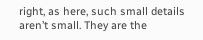right, as here, such small details aren’t small. They are the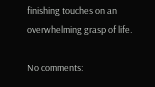finishing touches on an overwhelming grasp of life.

No comments: